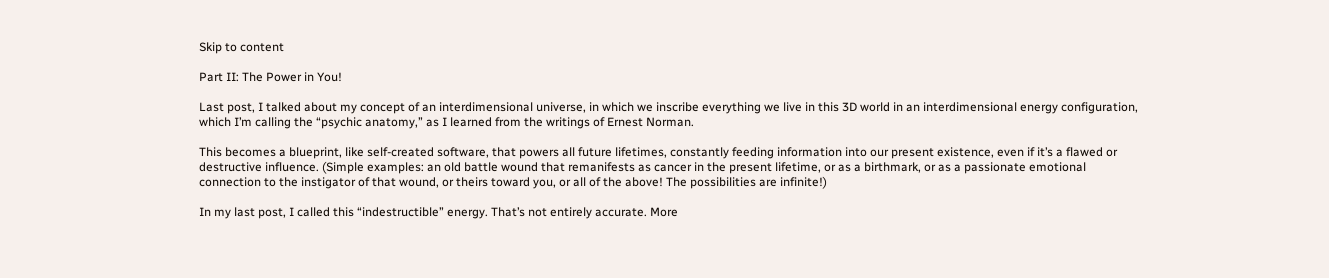Skip to content

Part II: The Power in You!

Last post, I talked about my concept of an interdimensional universe, in which we inscribe everything we live in this 3D world in an interdimensional energy configuration, which I’m calling the “psychic anatomy,” as I learned from the writings of Ernest Norman.

This becomes a blueprint, like self-created software, that powers all future lifetimes, constantly feeding information into our present existence, even if it’s a flawed or destructive influence. (Simple examples: an old battle wound that remanifests as cancer in the present lifetime, or as a birthmark, or as a passionate emotional connection to the instigator of that wound, or theirs toward you, or all of the above! The possibilities are infinite!)

In my last post, I called this “indestructible” energy. That’s not entirely accurate. More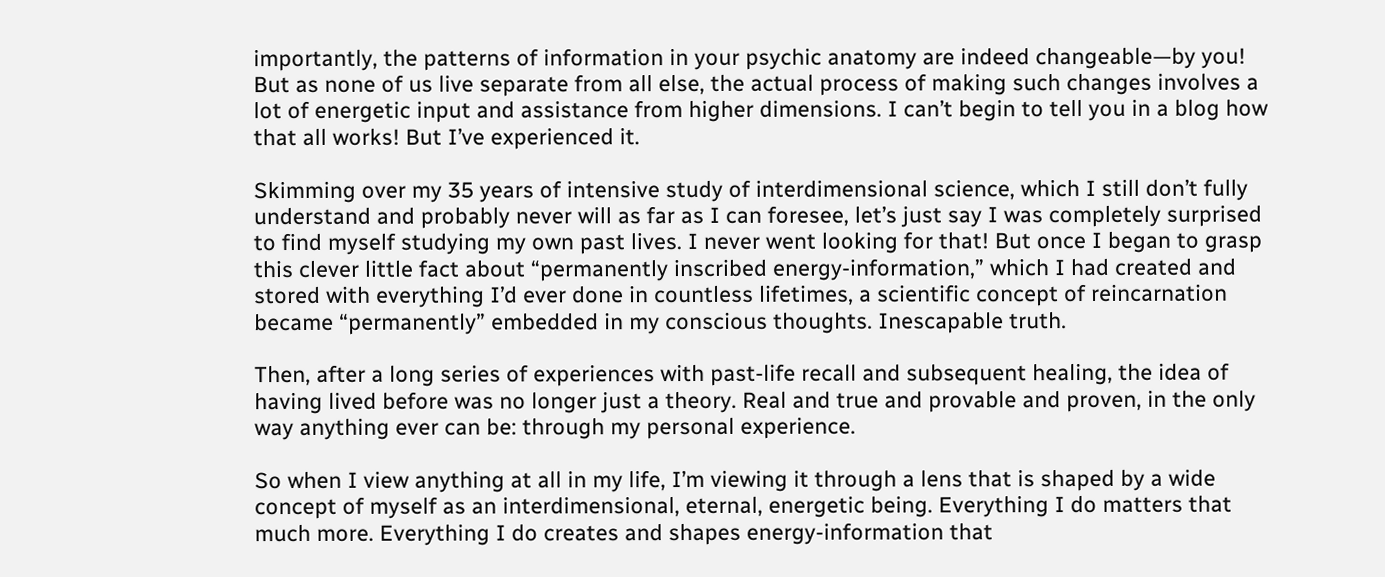importantly, the patterns of information in your psychic anatomy are indeed changeable—by you! But as none of us live separate from all else, the actual process of making such changes involves a lot of energetic input and assistance from higher dimensions. I can’t begin to tell you in a blog how that all works! But I’ve experienced it.

Skimming over my 35 years of intensive study of interdimensional science, which I still don’t fully understand and probably never will as far as I can foresee, let’s just say I was completely surprised to find myself studying my own past lives. I never went looking for that! But once I began to grasp this clever little fact about “permanently inscribed energy-information,” which I had created and stored with everything I’d ever done in countless lifetimes, a scientific concept of reincarnation became “permanently” embedded in my conscious thoughts. Inescapable truth.

Then, after a long series of experiences with past-life recall and subsequent healing, the idea of having lived before was no longer just a theory. Real and true and provable and proven, in the only way anything ever can be: through my personal experience.

So when I view anything at all in my life, I’m viewing it through a lens that is shaped by a wide concept of myself as an interdimensional, eternal, energetic being. Everything I do matters that much more. Everything I do creates and shapes energy-information that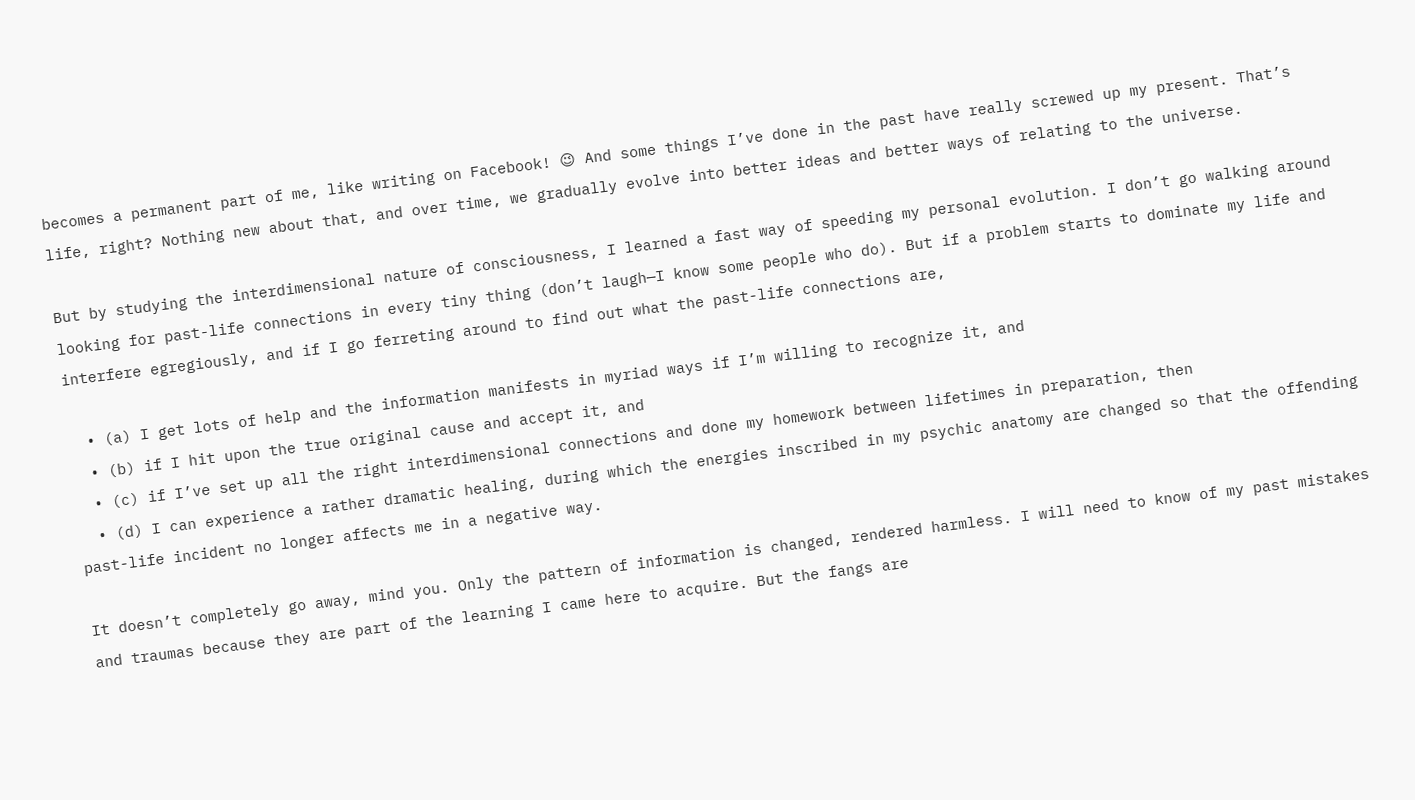becomes a permanent part of me, like writing on Facebook! 😉 And some things I’ve done in the past have really screwed up my present. That’s life, right? Nothing new about that, and over time, we gradually evolve into better ideas and better ways of relating to the universe.

But by studying the interdimensional nature of consciousness, I learned a fast way of speeding my personal evolution. I don’t go walking around looking for past-life connections in every tiny thing (don’t laugh—I know some people who do). But if a problem starts to dominate my life and interfere egregiously, and if I go ferreting around to find out what the past-life connections are,

  • (a) I get lots of help and the information manifests in myriad ways if I’m willing to recognize it, and
  • (b) if I hit upon the true original cause and accept it, and
  • (c) if I’ve set up all the right interdimensional connections and done my homework between lifetimes in preparation, then
  • (d) I can experience a rather dramatic healing, during which the energies inscribed in my psychic anatomy are changed so that the offending past-life incident no longer affects me in a negative way.

It doesn’t completely go away, mind you. Only the pattern of information is changed, rendered harmless. I will need to know of my past mistakes and traumas because they are part of the learning I came here to acquire. But the fangs are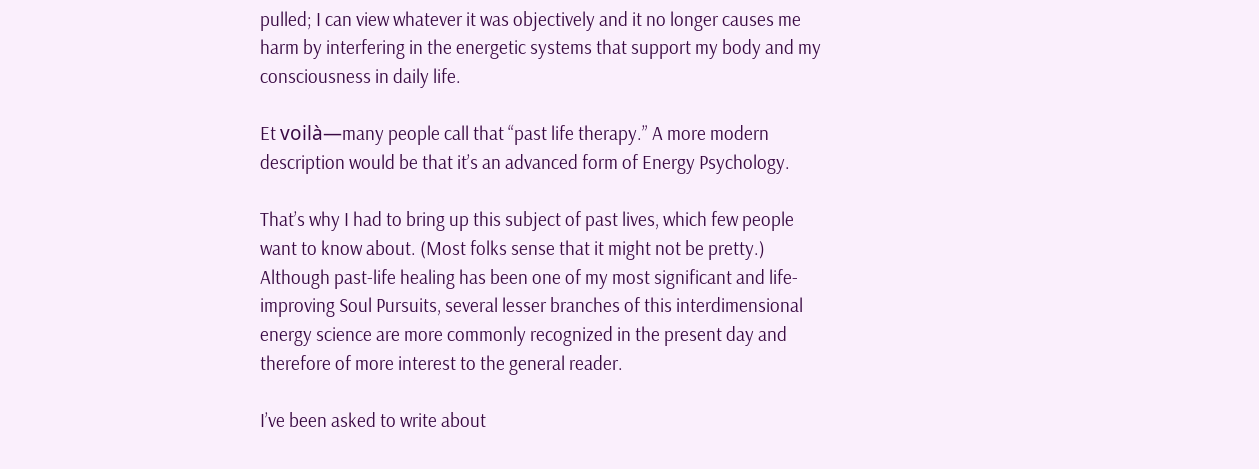pulled; I can view whatever it was objectively and it no longer causes me harm by interfering in the energetic systems that support my body and my consciousness in daily life.

Et voilà—many people call that “past life therapy.” A more modern description would be that it’s an advanced form of Energy Psychology.

That’s why I had to bring up this subject of past lives, which few people want to know about. (Most folks sense that it might not be pretty.) Although past-life healing has been one of my most significant and life-improving Soul Pursuits, several lesser branches of this interdimensional energy science are more commonly recognized in the present day and therefore of more interest to the general reader.

I’ve been asked to write about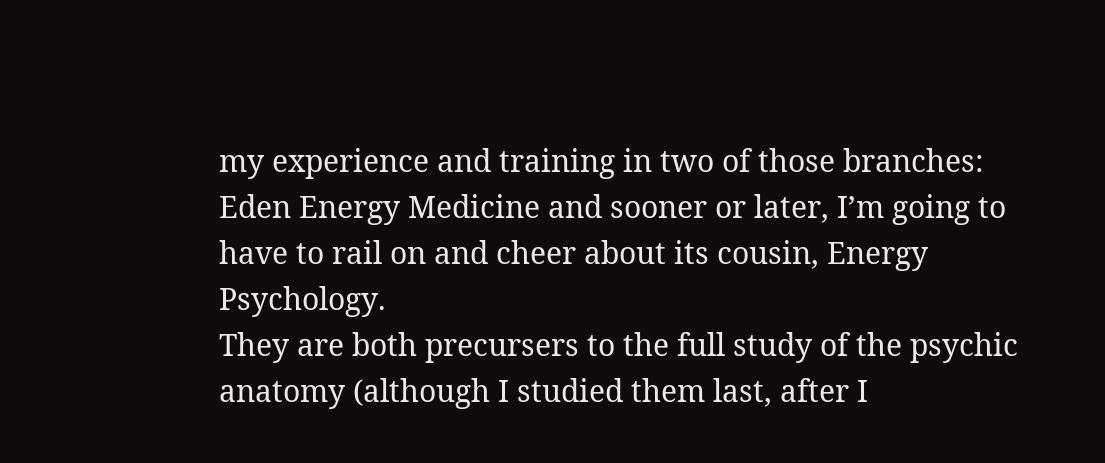my experience and training in two of those branches: Eden Energy Medicine and sooner or later, I’m going to have to rail on and cheer about its cousin, Energy Psychology.
They are both precursers to the full study of the psychic anatomy (although I studied them last, after I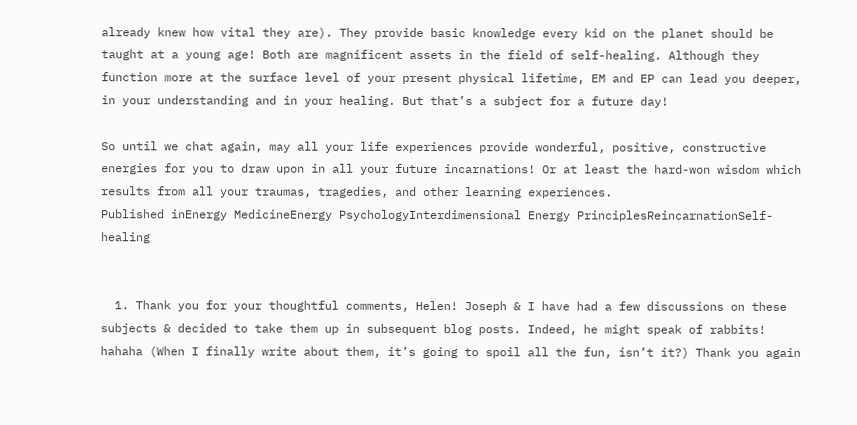already knew how vital they are). They provide basic knowledge every kid on the planet should be taught at a young age! Both are magnificent assets in the field of self-healing. Although they function more at the surface level of your present physical lifetime, EM and EP can lead you deeper, in your understanding and in your healing. But that’s a subject for a future day!

So until we chat again, may all your life experiences provide wonderful, positive, constructive energies for you to draw upon in all your future incarnations! Or at least the hard-won wisdom which results from all your traumas, tragedies, and other learning experiences.
Published inEnergy MedicineEnergy PsychologyInterdimensional Energy PrinciplesReincarnationSelf-healing


  1. Thank you for your thoughtful comments, Helen! Joseph & I have had a few discussions on these subjects & decided to take them up in subsequent blog posts. Indeed, he might speak of rabbits! hahaha (When I finally write about them, it’s going to spoil all the fun, isn’t it?) Thank you again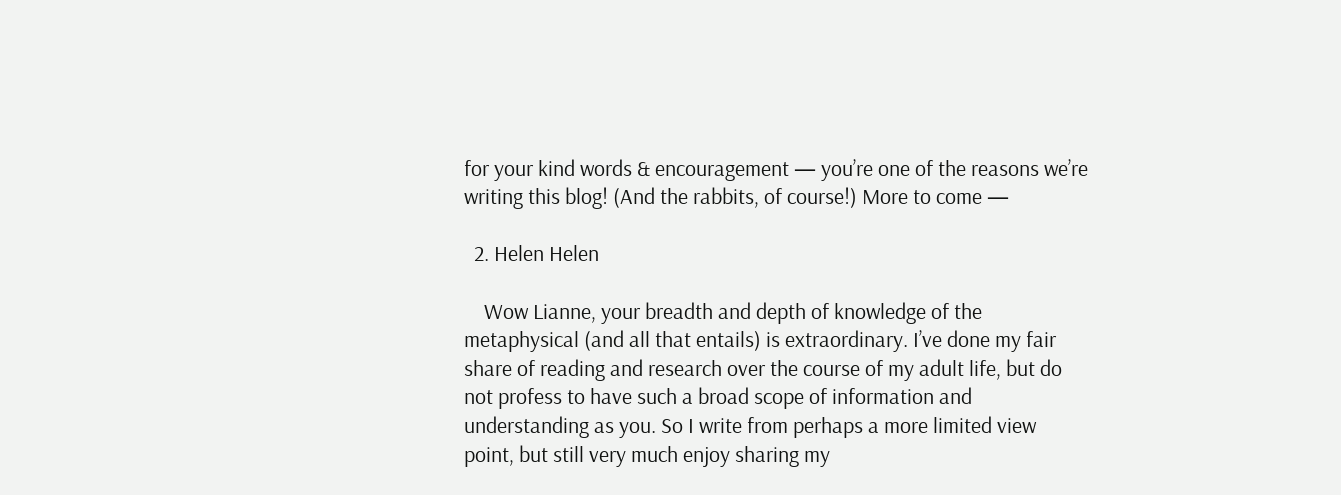for your kind words & encouragement — you’re one of the reasons we’re writing this blog! (And the rabbits, of course!) More to come —

  2. Helen Helen

    Wow Lianne, your breadth and depth of knowledge of the metaphysical (and all that entails) is extraordinary. I’ve done my fair share of reading and research over the course of my adult life, but do not profess to have such a broad scope of information and understanding as you. So I write from perhaps a more limited view point, but still very much enjoy sharing my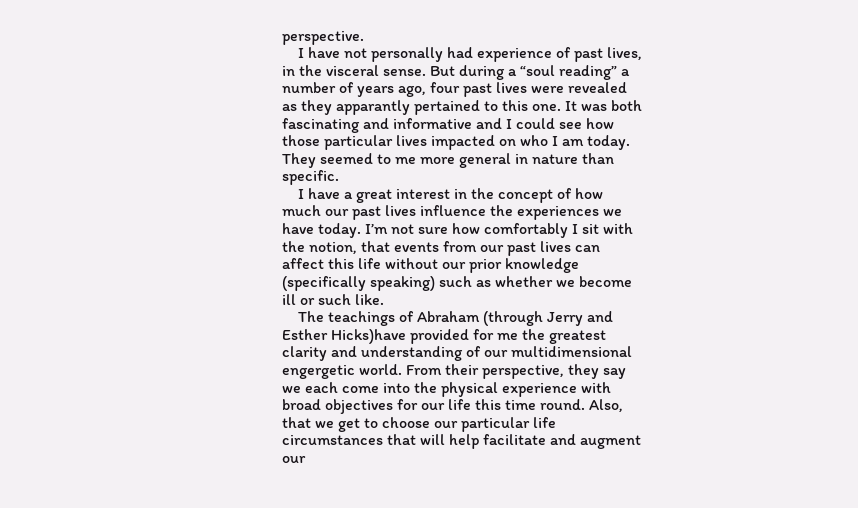perspective.
    I have not personally had experience of past lives, in the visceral sense. But during a “soul reading” a number of years ago, four past lives were revealed as they apparantly pertained to this one. It was both fascinating and informative and I could see how those particular lives impacted on who I am today. They seemed to me more general in nature than specific.
    I have a great interest in the concept of how much our past lives influence the experiences we have today. I’m not sure how comfortably I sit with the notion, that events from our past lives can affect this life without our prior knowledge (specifically speaking) such as whether we become ill or such like.
    The teachings of Abraham (through Jerry and Esther Hicks)have provided for me the greatest clarity and understanding of our multidimensional engergetic world. From their perspective, they say we each come into the physical experience with broad objectives for our life this time round. Also, that we get to choose our particular life circumstances that will help facilitate and augment our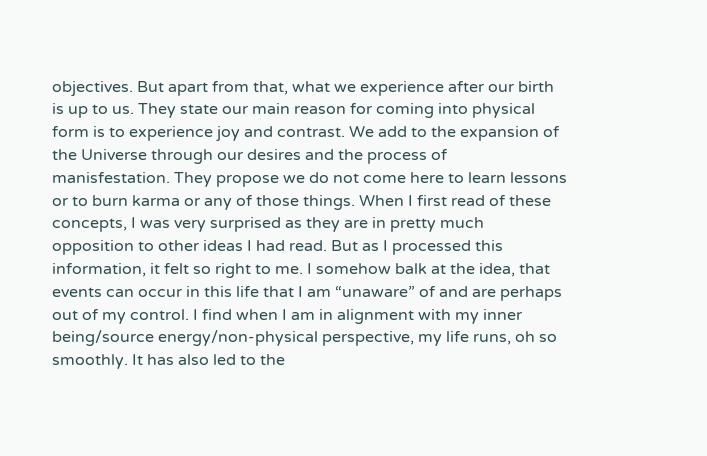objectives. But apart from that, what we experience after our birth is up to us. They state our main reason for coming into physical form is to experience joy and contrast. We add to the expansion of the Universe through our desires and the process of manisfestation. They propose we do not come here to learn lessons or to burn karma or any of those things. When I first read of these concepts, I was very surprised as they are in pretty much opposition to other ideas I had read. But as I processed this information, it felt so right to me. I somehow balk at the idea, that events can occur in this life that I am “unaware” of and are perhaps out of my control. I find when I am in alignment with my inner being/source energy/non-physical perspective, my life runs, oh so smoothly. It has also led to the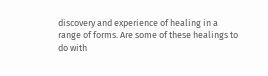discovery and experience of healing in a range of forms. Are some of these healings to do with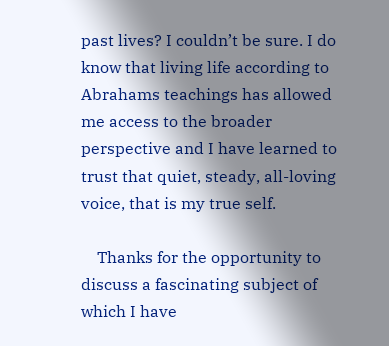past lives? I couldn’t be sure. I do know that living life according to Abrahams teachings has allowed me access to the broader perspective and I have learned to trust that quiet, steady, all-loving voice, that is my true self.

    Thanks for the opportunity to discuss a fascinating subject of which I have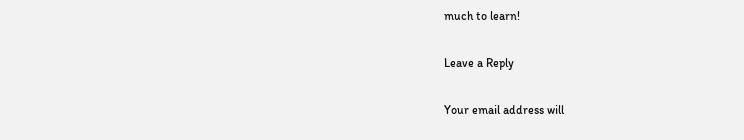much to learn!

Leave a Reply

Your email address will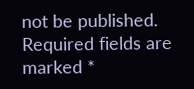not be published. Required fields are marked *